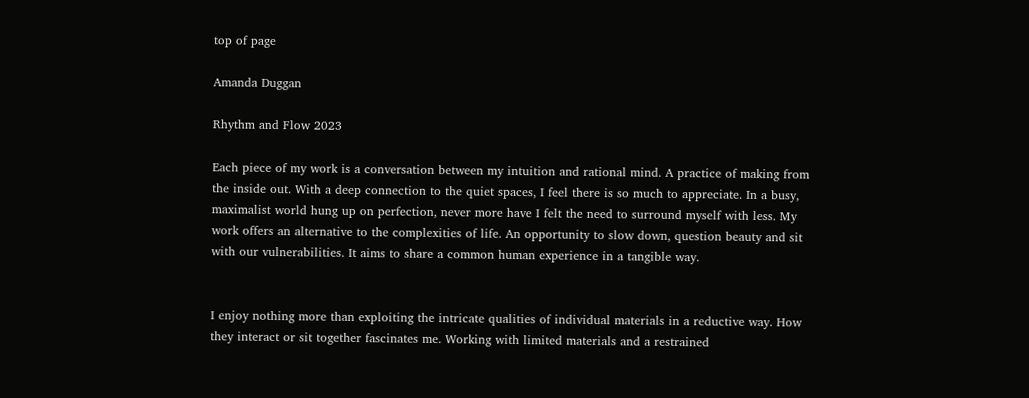top of page

Amanda Duggan

Rhythm and Flow 2023

Each piece of my work is a conversation between my intuition and rational mind. A practice of making from the inside out. With a deep connection to the quiet spaces, I feel there is so much to appreciate. In a busy, maximalist world hung up on perfection, never more have I felt the need to surround myself with less. My work offers an alternative to the complexities of life. An opportunity to slow down, question beauty and sit with our vulnerabilities. It aims to share a common human experience in a tangible way.


I enjoy nothing more than exploiting the intricate qualities of individual materials in a reductive way. How they interact or sit together fascinates me. Working with limited materials and a restrained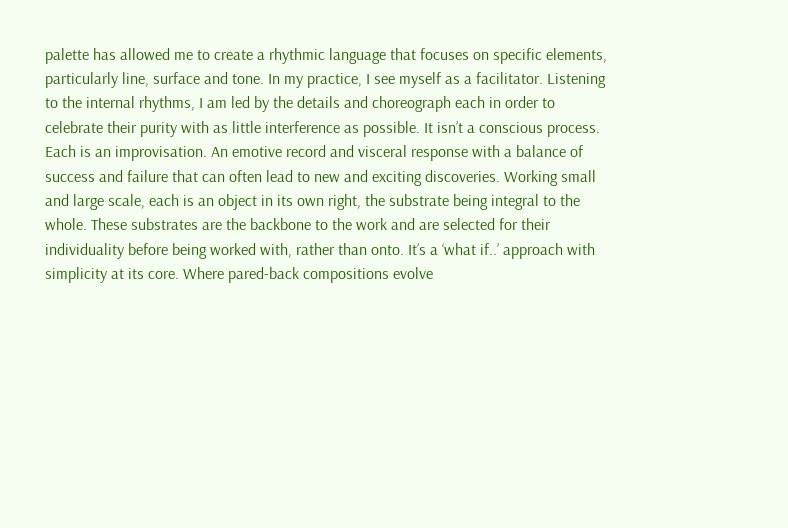palette has allowed me to create a rhythmic language that focuses on specific elements, particularly line, surface and tone. In my practice, I see myself as a facilitator. Listening to the internal rhythms, I am led by the details and choreograph each in order to celebrate their purity with as little interference as possible. It isn’t a conscious process. Each is an improvisation. An emotive record and visceral response with a balance of success and failure that can often lead to new and exciting discoveries. Working small and large scale, each is an object in its own right, the substrate being integral to the whole. These substrates are the backbone to the work and are selected for their individuality before being worked with, rather than onto. It’s a ‘what if..’ approach with simplicity at its core. Where pared-back compositions evolve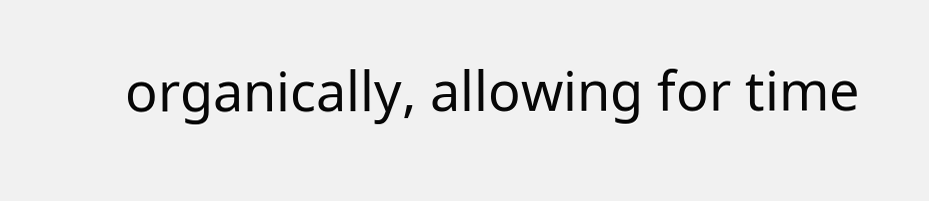organically, allowing for time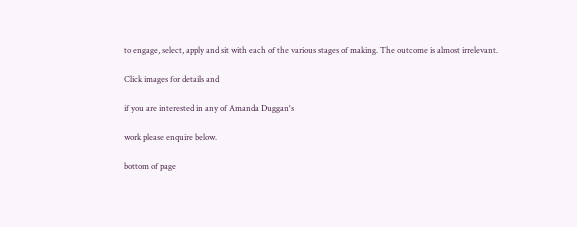to engage, select, apply and sit with each of the various stages of making. The outcome is almost irrelevant.

Click images for details and

if you are interested in any of Amanda Duggan's

work please enquire below.

bottom of page